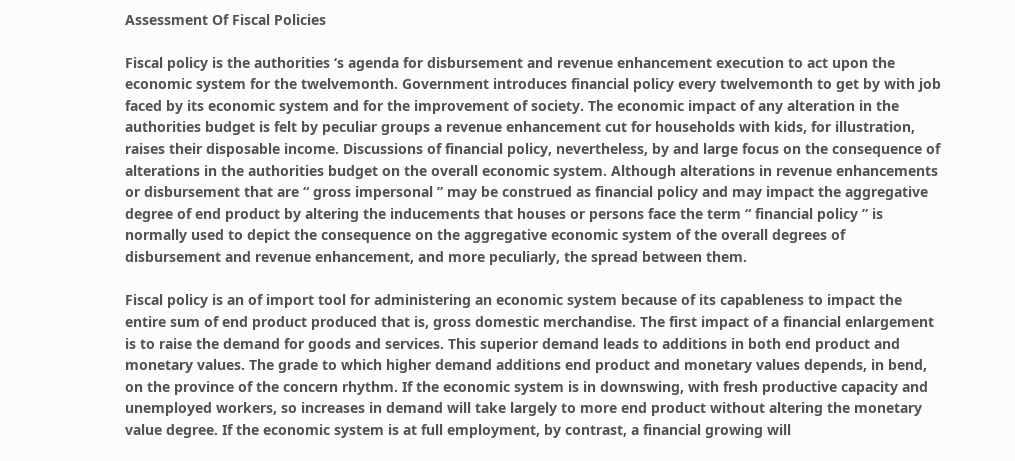Assessment Of Fiscal Policies

Fiscal policy is the authorities ‘s agenda for disbursement and revenue enhancement execution to act upon the economic system for the twelvemonth. Government introduces financial policy every twelvemonth to get by with job faced by its economic system and for the improvement of society. The economic impact of any alteration in the authorities budget is felt by peculiar groups a revenue enhancement cut for households with kids, for illustration, raises their disposable income. Discussions of financial policy, nevertheless, by and large focus on the consequence of alterations in the authorities budget on the overall economic system. Although alterations in revenue enhancements or disbursement that are “ gross impersonal ” may be construed as financial policy and may impact the aggregative degree of end product by altering the inducements that houses or persons face the term “ financial policy ” is normally used to depict the consequence on the aggregative economic system of the overall degrees of disbursement and revenue enhancement, and more peculiarly, the spread between them.

Fiscal policy is an of import tool for administering an economic system because of its capableness to impact the entire sum of end product produced that is, gross domestic merchandise. The first impact of a financial enlargement is to raise the demand for goods and services. This superior demand leads to additions in both end product and monetary values. The grade to which higher demand additions end product and monetary values depends, in bend, on the province of the concern rhythm. If the economic system is in downswing, with fresh productive capacity and unemployed workers, so increases in demand will take largely to more end product without altering the monetary value degree. If the economic system is at full employment, by contrast, a financial growing will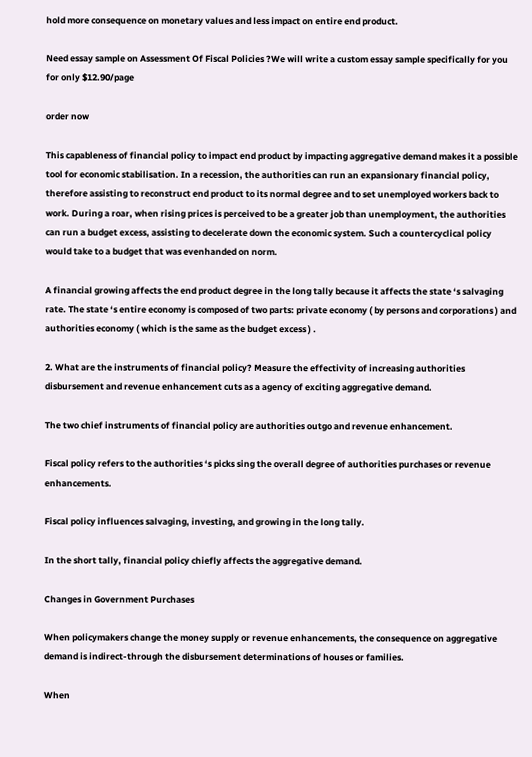hold more consequence on monetary values and less impact on entire end product.

Need essay sample on Assessment Of Fiscal Policies ?We will write a custom essay sample specifically for you for only $12.90/page

order now

This capableness of financial policy to impact end product by impacting aggregative demand makes it a possible tool for economic stabilisation. In a recession, the authorities can run an expansionary financial policy, therefore assisting to reconstruct end product to its normal degree and to set unemployed workers back to work. During a roar, when rising prices is perceived to be a greater job than unemployment, the authorities can run a budget excess, assisting to decelerate down the economic system. Such a countercyclical policy would take to a budget that was evenhanded on norm.

A financial growing affects the end product degree in the long tally because it affects the state ‘s salvaging rate. The state ‘s entire economy is composed of two parts: private economy ( by persons and corporations ) and authorities economy ( which is the same as the budget excess ) .

2. What are the instruments of financial policy? Measure the effectivity of increasing authorities disbursement and revenue enhancement cuts as a agency of exciting aggregative demand.

The two chief instruments of financial policy are authorities outgo and revenue enhancement.

Fiscal policy refers to the authorities ‘s picks sing the overall degree of authorities purchases or revenue enhancements.

Fiscal policy influences salvaging, investing, and growing in the long tally.

In the short tally, financial policy chiefly affects the aggregative demand.

Changes in Government Purchases

When policymakers change the money supply or revenue enhancements, the consequence on aggregative demand is indirect-through the disbursement determinations of houses or families.

When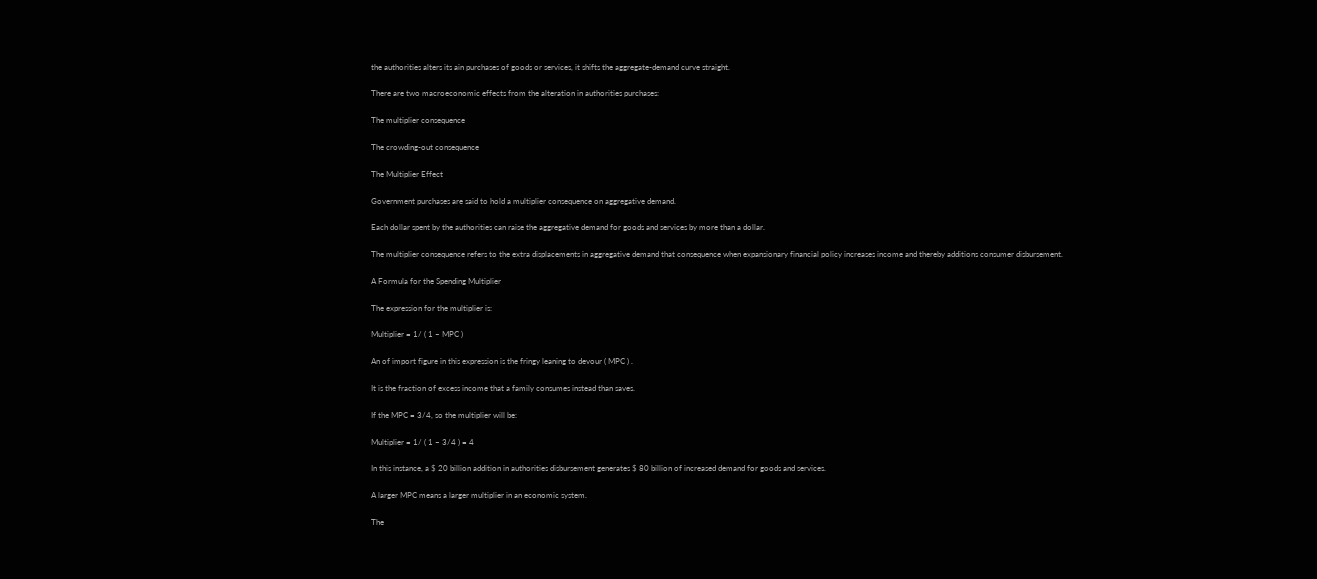the authorities alters its ain purchases of goods or services, it shifts the aggregate-demand curve straight.

There are two macroeconomic effects from the alteration in authorities purchases:

The multiplier consequence

The crowding-out consequence

The Multiplier Effect

Government purchases are said to hold a multiplier consequence on aggregative demand.

Each dollar spent by the authorities can raise the aggregative demand for goods and services by more than a dollar.

The multiplier consequence refers to the extra displacements in aggregative demand that consequence when expansionary financial policy increases income and thereby additions consumer disbursement.

A Formula for the Spending Multiplier

The expression for the multiplier is:

Multiplier = 1/ ( 1 – MPC )

An of import figure in this expression is the fringy leaning to devour ( MPC ) .

It is the fraction of excess income that a family consumes instead than saves.

If the MPC = 3/4, so the multiplier will be:

Multiplier = 1/ ( 1 – 3/4 ) = 4

In this instance, a $ 20 billion addition in authorities disbursement generates $ 80 billion of increased demand for goods and services.

A larger MPC means a larger multiplier in an economic system.

The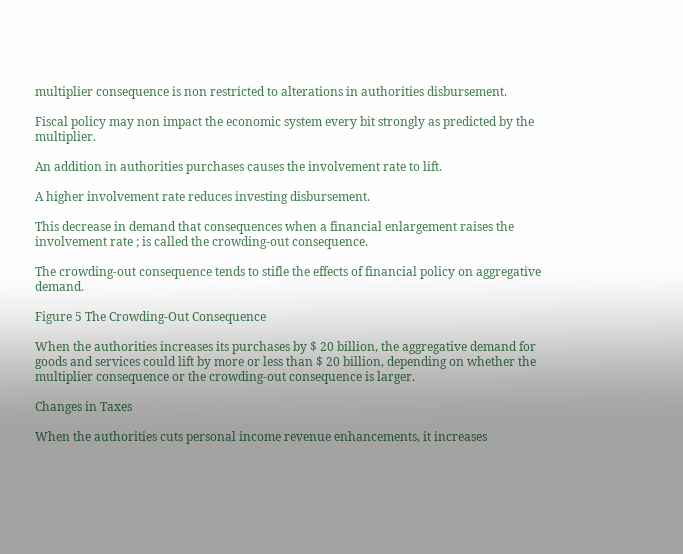multiplier consequence is non restricted to alterations in authorities disbursement.

Fiscal policy may non impact the economic system every bit strongly as predicted by the multiplier.

An addition in authorities purchases causes the involvement rate to lift.

A higher involvement rate reduces investing disbursement.

This decrease in demand that consequences when a financial enlargement raises the involvement rate ; is called the crowding-out consequence.

The crowding-out consequence tends to stifle the effects of financial policy on aggregative demand.

Figure 5 The Crowding-Out Consequence

When the authorities increases its purchases by $ 20 billion, the aggregative demand for goods and services could lift by more or less than $ 20 billion, depending on whether the multiplier consequence or the crowding-out consequence is larger.

Changes in Taxes

When the authorities cuts personal income revenue enhancements, it increases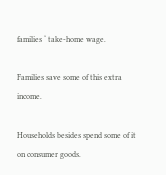families ‘ take-home wage.

Families save some of this extra income.

Households besides spend some of it on consumer goods.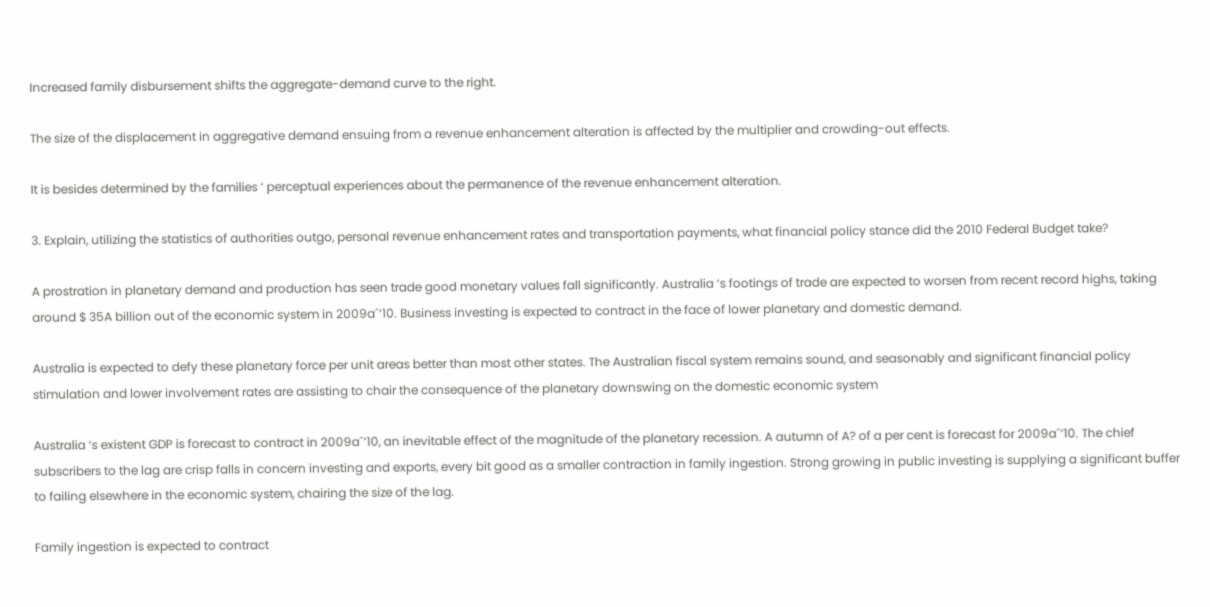Increased family disbursement shifts the aggregate-demand curve to the right.

The size of the displacement in aggregative demand ensuing from a revenue enhancement alteration is affected by the multiplier and crowding-out effects.

It is besides determined by the families ‘ perceptual experiences about the permanence of the revenue enhancement alteration.

3. Explain, utilizing the statistics of authorities outgo, personal revenue enhancement rates and transportation payments, what financial policy stance did the 2010 Federal Budget take?

A prostration in planetary demand and production has seen trade good monetary values fall significantly. Australia ‘s footings of trade are expected to worsen from recent record highs, taking around $ 35A billion out of the economic system in 2009aˆ‘10. Business investing is expected to contract in the face of lower planetary and domestic demand.

Australia is expected to defy these planetary force per unit areas better than most other states. The Australian fiscal system remains sound, and seasonably and significant financial policy stimulation and lower involvement rates are assisting to chair the consequence of the planetary downswing on the domestic economic system

Australia ‘s existent GDP is forecast to contract in 2009aˆ‘10, an inevitable effect of the magnitude of the planetary recession. A autumn of A? of a per cent is forecast for 2009aˆ‘10. The chief subscribers to the lag are crisp falls in concern investing and exports, every bit good as a smaller contraction in family ingestion. Strong growing in public investing is supplying a significant buffer to failing elsewhere in the economic system, chairing the size of the lag.

Family ingestion is expected to contract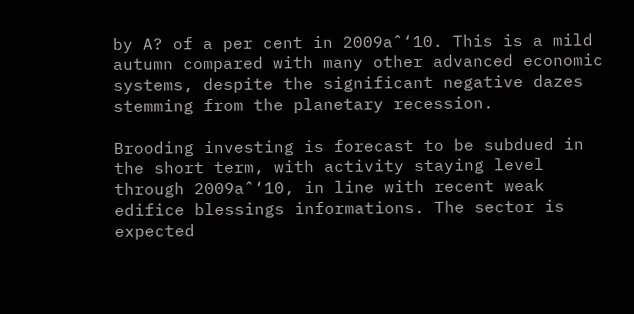by A? of a per cent in 2009aˆ‘10. This is a mild autumn compared with many other advanced economic systems, despite the significant negative dazes stemming from the planetary recession.

Brooding investing is forecast to be subdued in the short term, with activity staying level through 2009aˆ‘10, in line with recent weak edifice blessings informations. The sector is expected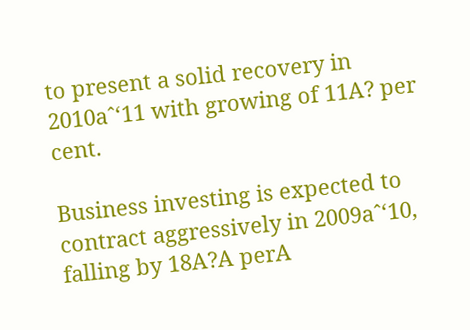to present a solid recovery in 2010aˆ‘11 with growing of 11A? per cent.

Business investing is expected to contract aggressively in 2009aˆ‘10, falling by 18A?A perA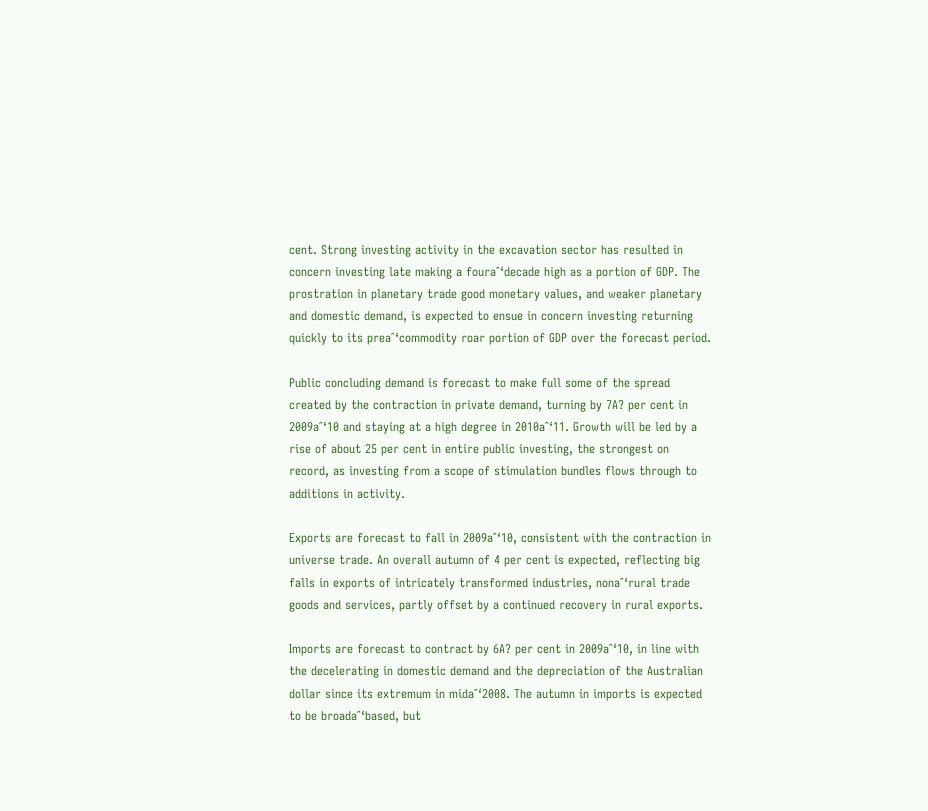cent. Strong investing activity in the excavation sector has resulted in concern investing late making a fouraˆ‘decade high as a portion of GDP. The prostration in planetary trade good monetary values, and weaker planetary and domestic demand, is expected to ensue in concern investing returning quickly to its preaˆ‘commodity roar portion of GDP over the forecast period.

Public concluding demand is forecast to make full some of the spread created by the contraction in private demand, turning by 7A? per cent in 2009aˆ‘10 and staying at a high degree in 2010aˆ‘11. Growth will be led by a rise of about 25 per cent in entire public investing, the strongest on record, as investing from a scope of stimulation bundles flows through to additions in activity.

Exports are forecast to fall in 2009aˆ‘10, consistent with the contraction in universe trade. An overall autumn of 4 per cent is expected, reflecting big falls in exports of intricately transformed industries, nonaˆ‘rural trade goods and services, partly offset by a continued recovery in rural exports.

Imports are forecast to contract by 6A? per cent in 2009aˆ‘10, in line with the decelerating in domestic demand and the depreciation of the Australian dollar since its extremum in midaˆ‘2008. The autumn in imports is expected to be broadaˆ‘based, but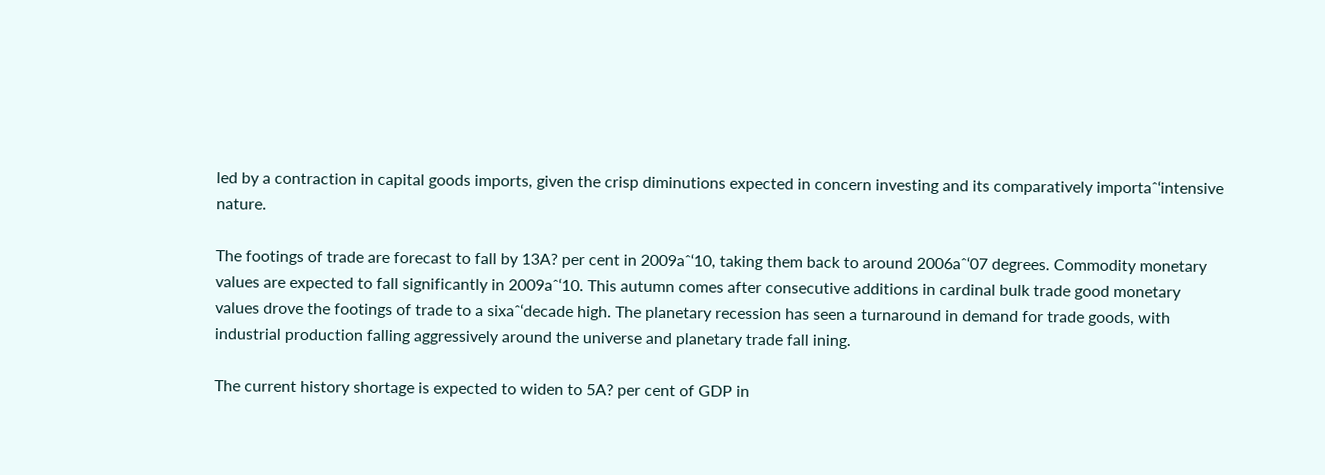led by a contraction in capital goods imports, given the crisp diminutions expected in concern investing and its comparatively importaˆ‘intensive nature.

The footings of trade are forecast to fall by 13A? per cent in 2009aˆ‘10, taking them back to around 2006aˆ‘07 degrees. Commodity monetary values are expected to fall significantly in 2009aˆ‘10. This autumn comes after consecutive additions in cardinal bulk trade good monetary values drove the footings of trade to a sixaˆ‘decade high. The planetary recession has seen a turnaround in demand for trade goods, with industrial production falling aggressively around the universe and planetary trade fall ining.

The current history shortage is expected to widen to 5A? per cent of GDP in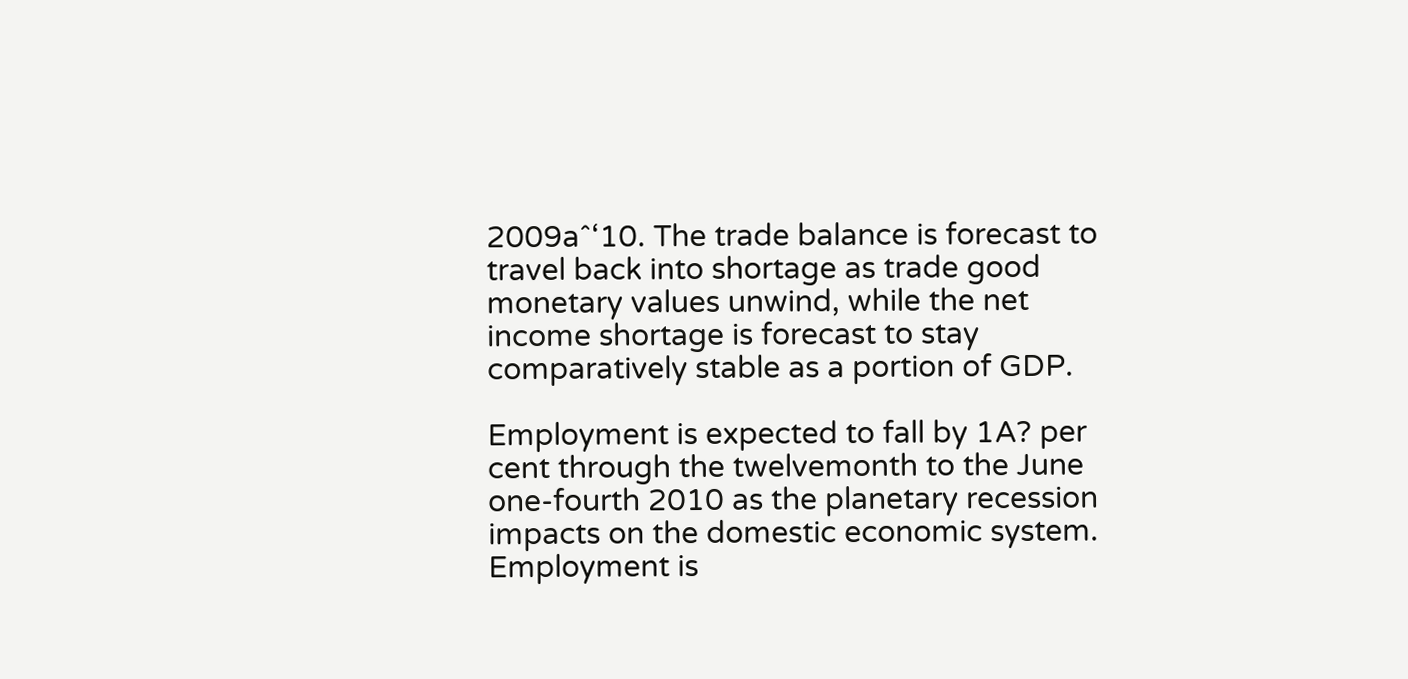2009aˆ‘10. The trade balance is forecast to travel back into shortage as trade good monetary values unwind, while the net income shortage is forecast to stay comparatively stable as a portion of GDP.

Employment is expected to fall by 1A? per cent through the twelvemonth to the June one-fourth 2010 as the planetary recession impacts on the domestic economic system. Employment is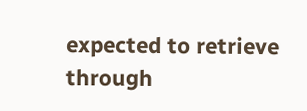expected to retrieve through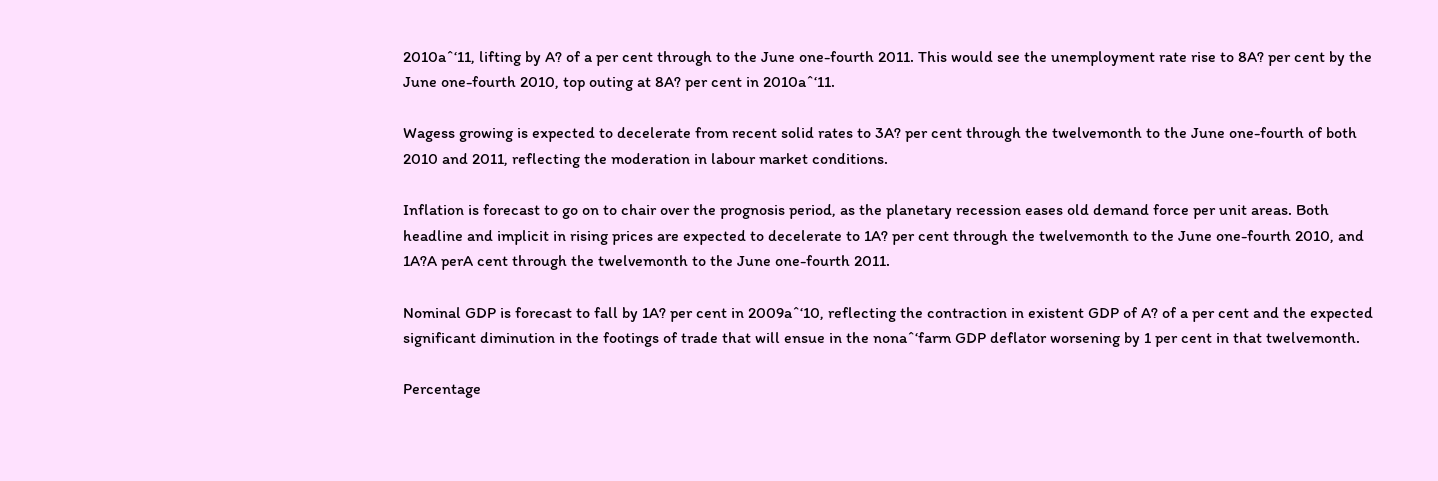2010aˆ‘11, lifting by A? of a per cent through to the June one-fourth 2011. This would see the unemployment rate rise to 8A? per cent by the June one-fourth 2010, top outing at 8A? per cent in 2010aˆ‘11.

Wagess growing is expected to decelerate from recent solid rates to 3A? per cent through the twelvemonth to the June one-fourth of both 2010 and 2011, reflecting the moderation in labour market conditions.

Inflation is forecast to go on to chair over the prognosis period, as the planetary recession eases old demand force per unit areas. Both headline and implicit in rising prices are expected to decelerate to 1A? per cent through the twelvemonth to the June one-fourth 2010, and 1A?A perA cent through the twelvemonth to the June one-fourth 2011.

Nominal GDP is forecast to fall by 1A? per cent in 2009aˆ‘10, reflecting the contraction in existent GDP of A? of a per cent and the expected significant diminution in the footings of trade that will ensue in the nonaˆ‘farm GDP deflator worsening by 1 per cent in that twelvemonth.

Percentage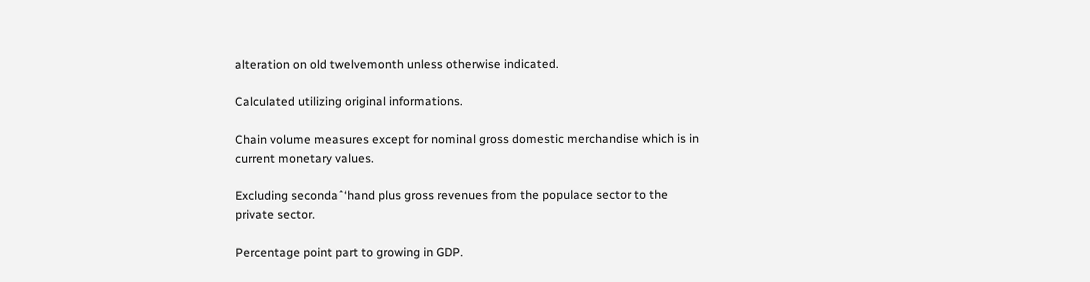alteration on old twelvemonth unless otherwise indicated.

Calculated utilizing original informations.

Chain volume measures except for nominal gross domestic merchandise which is in current monetary values.

Excluding secondaˆ‘hand plus gross revenues from the populace sector to the private sector.

Percentage point part to growing in GDP.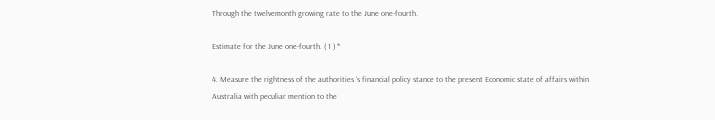Through the twelvemonth growing rate to the June one-fourth.

Estimate for the June one-fourth. ( 1 ) *

4. Measure the rightness of the authorities ‘s financial policy stance to the present Economic state of affairs within Australia with peculiar mention to the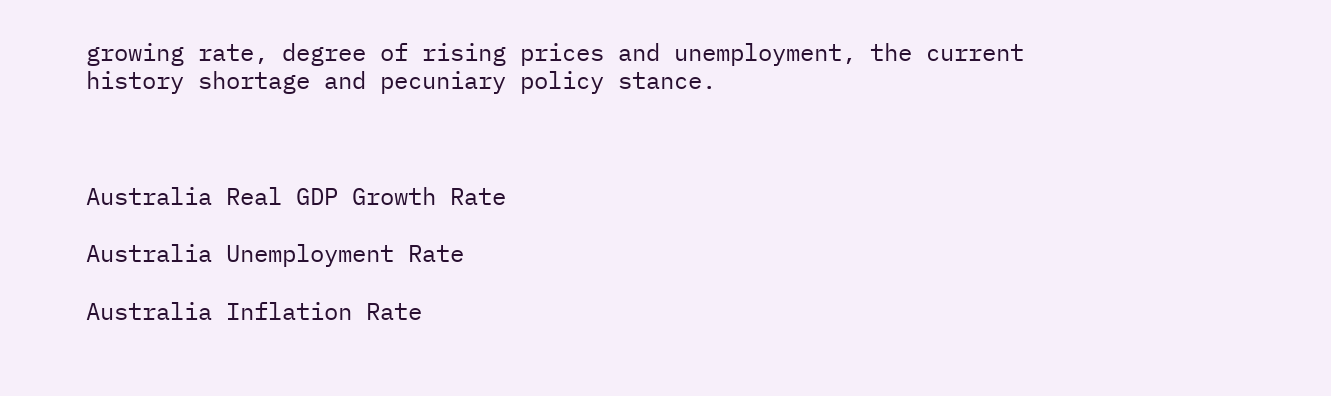growing rate, degree of rising prices and unemployment, the current history shortage and pecuniary policy stance.



Australia Real GDP Growth Rate

Australia Unemployment Rate

Australia Inflation Rate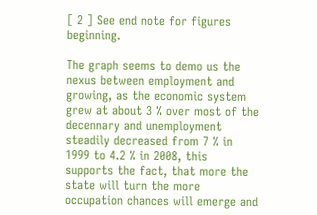[ 2 ] See end note for figures beginning.

The graph seems to demo us the nexus between employment and growing, as the economic system grew at about 3 % over most of the decennary and unemployment steadily decreased from 7 % in 1999 to 4.2 % in 2008, this supports the fact, that more the state will turn the more occupation chances will emerge and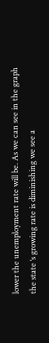lower the unemployment rate will be. As we can see in the graph the state ‘s growing rate is diminishing we see a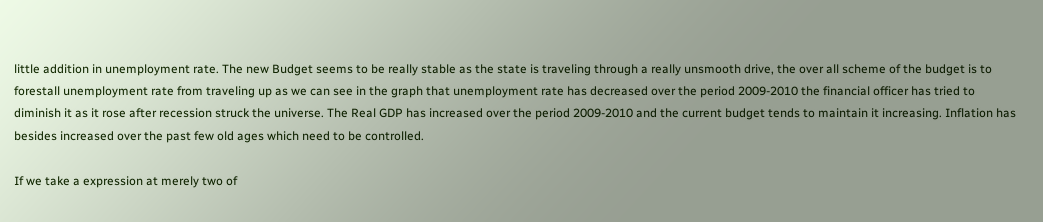little addition in unemployment rate. The new Budget seems to be really stable as the state is traveling through a really unsmooth drive, the over all scheme of the budget is to forestall unemployment rate from traveling up as we can see in the graph that unemployment rate has decreased over the period 2009-2010 the financial officer has tried to diminish it as it rose after recession struck the universe. The Real GDP has increased over the period 2009-2010 and the current budget tends to maintain it increasing. Inflation has besides increased over the past few old ages which need to be controlled.

If we take a expression at merely two of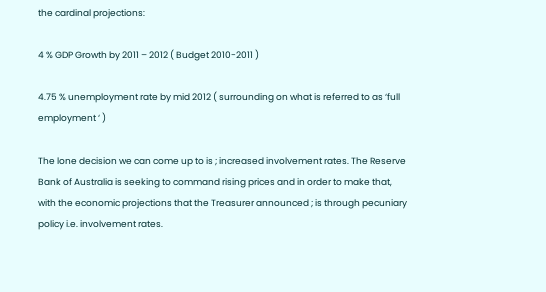the cardinal projections:

4 % GDP Growth by 2011 – 2012 ( Budget 2010-2011 )

4.75 % unemployment rate by mid 2012 ( surrounding on what is referred to as ‘full employment ‘ )

The lone decision we can come up to is ; increased involvement rates. The Reserve Bank of Australia is seeking to command rising prices and in order to make that, with the economic projections that the Treasurer announced ; is through pecuniary policy i.e. involvement rates.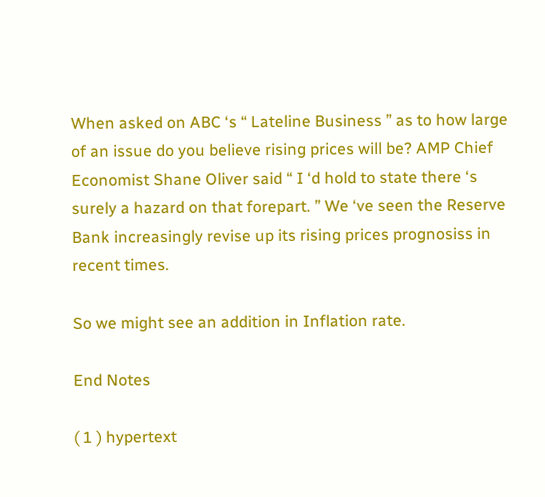When asked on ABC ‘s “ Lateline Business ” as to how large of an issue do you believe rising prices will be? AMP Chief Economist Shane Oliver said “ I ‘d hold to state there ‘s surely a hazard on that forepart. ” We ‘ve seen the Reserve Bank increasingly revise up its rising prices prognosiss in recent times.

So we might see an addition in Inflation rate.

End Notes

( 1 ) hypertext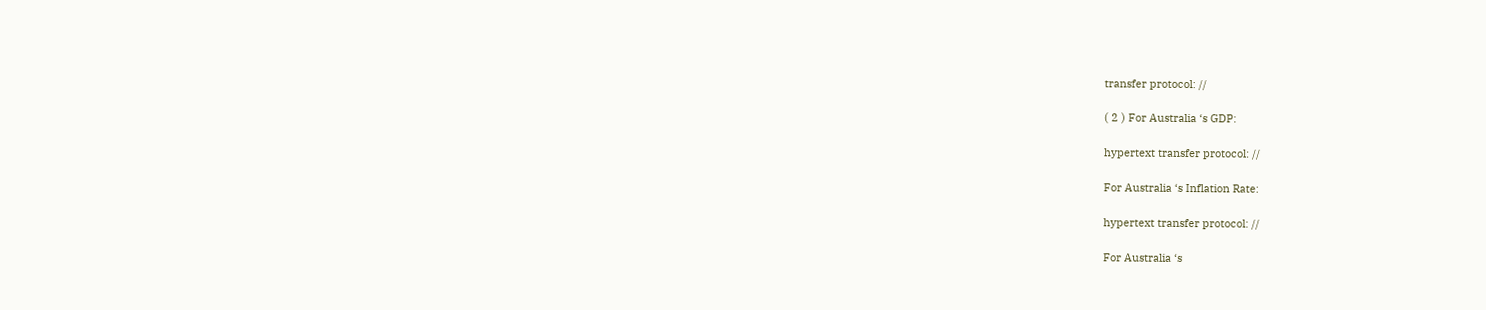transfer protocol: //

( 2 ) For Australia ‘s GDP:

hypertext transfer protocol: //

For Australia ‘s Inflation Rate:

hypertext transfer protocol: //

For Australia ‘s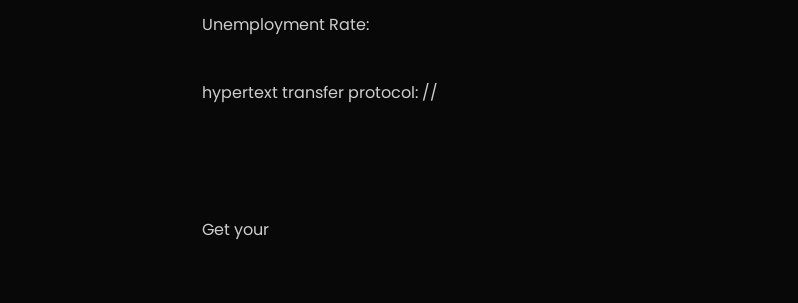Unemployment Rate:

hypertext transfer protocol: //



Get your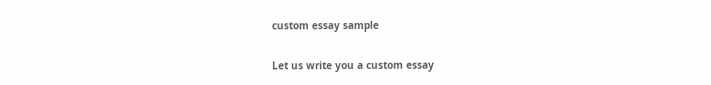custom essay sample

Let us write you a custom essay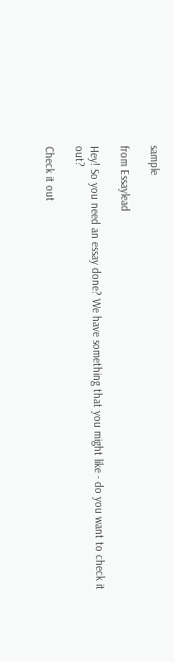sample

from Essaylead

Hey! So you need an essay done? We have something that you might like - do you want to check it out?

Check it out